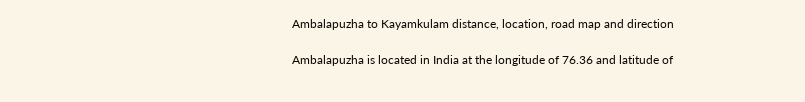Ambalapuzha to Kayamkulam distance, location, road map and direction

Ambalapuzha is located in India at the longitude of 76.36 and latitude of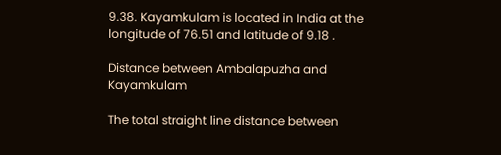9.38. Kayamkulam is located in India at the longitude of 76.51 and latitude of 9.18 .

Distance between Ambalapuzha and Kayamkulam

The total straight line distance between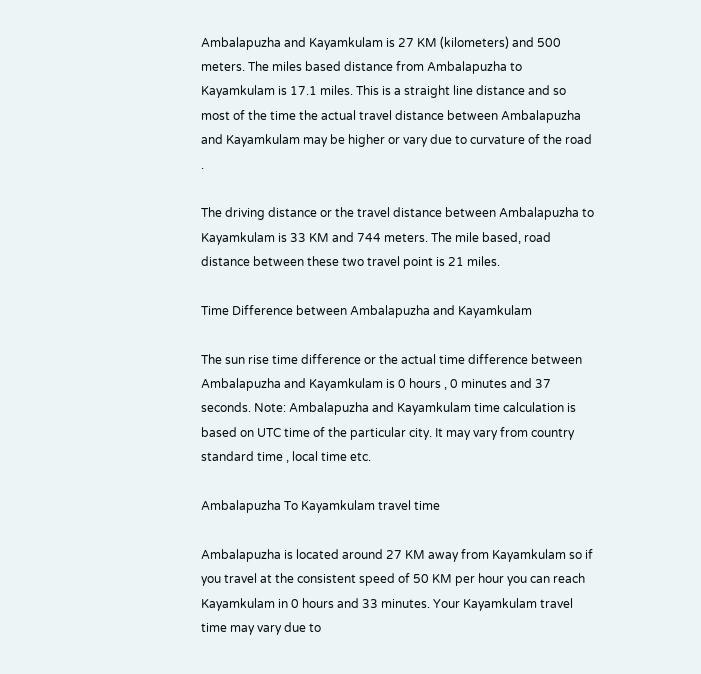Ambalapuzha and Kayamkulam is 27 KM (kilometers) and 500 meters. The miles based distance from Ambalapuzha to Kayamkulam is 17.1 miles. This is a straight line distance and so most of the time the actual travel distance between Ambalapuzha and Kayamkulam may be higher or vary due to curvature of the road .

The driving distance or the travel distance between Ambalapuzha to Kayamkulam is 33 KM and 744 meters. The mile based, road distance between these two travel point is 21 miles.

Time Difference between Ambalapuzha and Kayamkulam

The sun rise time difference or the actual time difference between Ambalapuzha and Kayamkulam is 0 hours , 0 minutes and 37 seconds. Note: Ambalapuzha and Kayamkulam time calculation is based on UTC time of the particular city. It may vary from country standard time , local time etc.

Ambalapuzha To Kayamkulam travel time

Ambalapuzha is located around 27 KM away from Kayamkulam so if you travel at the consistent speed of 50 KM per hour you can reach Kayamkulam in 0 hours and 33 minutes. Your Kayamkulam travel time may vary due to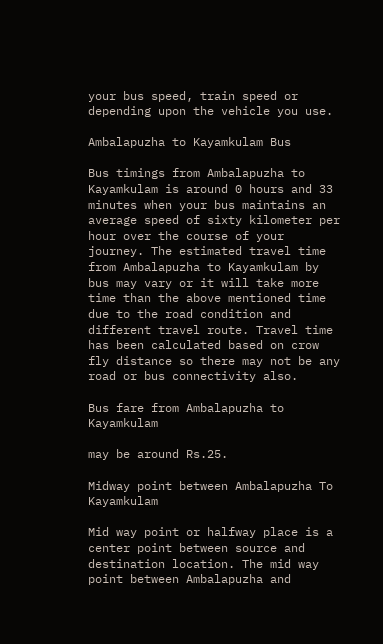your bus speed, train speed or depending upon the vehicle you use.

Ambalapuzha to Kayamkulam Bus

Bus timings from Ambalapuzha to Kayamkulam is around 0 hours and 33 minutes when your bus maintains an average speed of sixty kilometer per hour over the course of your journey. The estimated travel time from Ambalapuzha to Kayamkulam by bus may vary or it will take more time than the above mentioned time due to the road condition and different travel route. Travel time has been calculated based on crow fly distance so there may not be any road or bus connectivity also.

Bus fare from Ambalapuzha to Kayamkulam

may be around Rs.25.

Midway point between Ambalapuzha To Kayamkulam

Mid way point or halfway place is a center point between source and destination location. The mid way point between Ambalapuzha and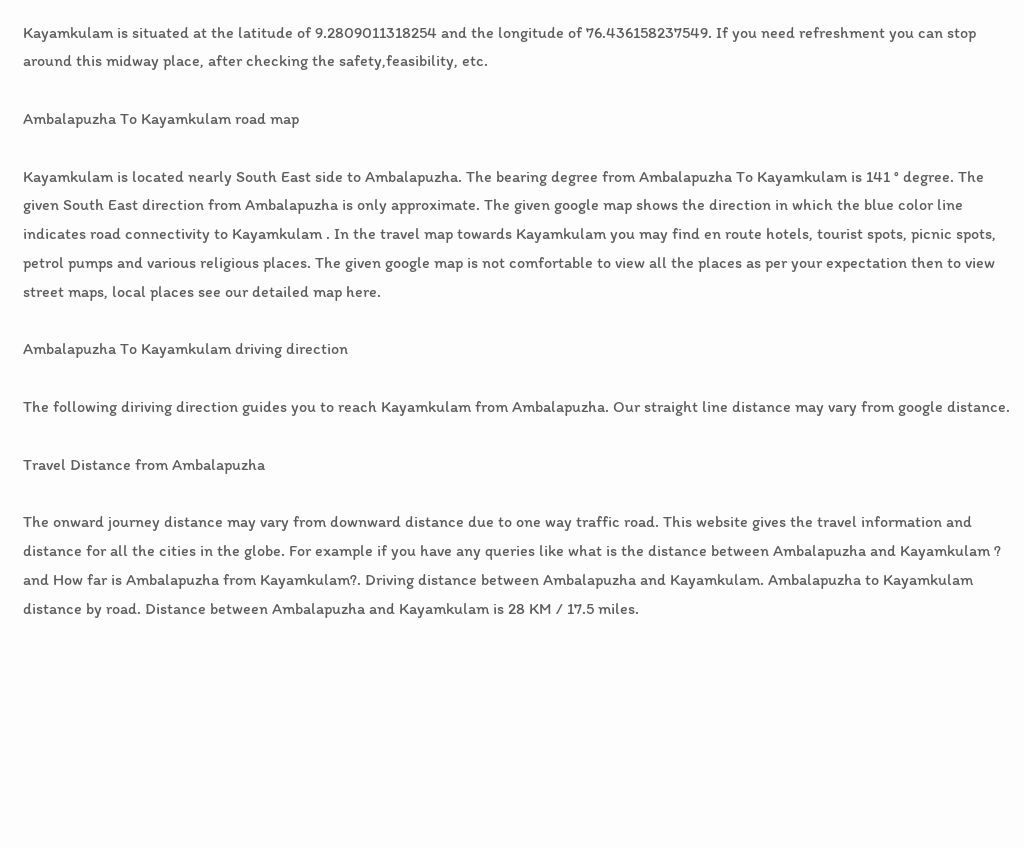Kayamkulam is situated at the latitude of 9.2809011318254 and the longitude of 76.436158237549. If you need refreshment you can stop around this midway place, after checking the safety,feasibility, etc.

Ambalapuzha To Kayamkulam road map

Kayamkulam is located nearly South East side to Ambalapuzha. The bearing degree from Ambalapuzha To Kayamkulam is 141 ° degree. The given South East direction from Ambalapuzha is only approximate. The given google map shows the direction in which the blue color line indicates road connectivity to Kayamkulam . In the travel map towards Kayamkulam you may find en route hotels, tourist spots, picnic spots, petrol pumps and various religious places. The given google map is not comfortable to view all the places as per your expectation then to view street maps, local places see our detailed map here.

Ambalapuzha To Kayamkulam driving direction

The following diriving direction guides you to reach Kayamkulam from Ambalapuzha. Our straight line distance may vary from google distance.

Travel Distance from Ambalapuzha

The onward journey distance may vary from downward distance due to one way traffic road. This website gives the travel information and distance for all the cities in the globe. For example if you have any queries like what is the distance between Ambalapuzha and Kayamkulam ? and How far is Ambalapuzha from Kayamkulam?. Driving distance between Ambalapuzha and Kayamkulam. Ambalapuzha to Kayamkulam distance by road. Distance between Ambalapuzha and Kayamkulam is 28 KM / 17.5 miles.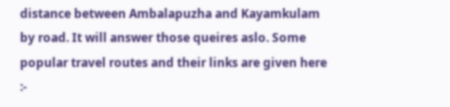distance between Ambalapuzha and Kayamkulam by road. It will answer those queires aslo. Some popular travel routes and their links are given here :-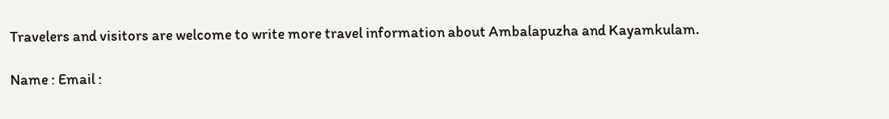Travelers and visitors are welcome to write more travel information about Ambalapuzha and Kayamkulam.

Name : Email :